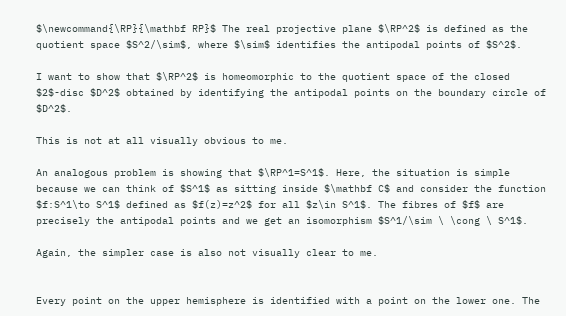$\newcommand{\RP}{\mathbf RP}$ The real projective plane $\RP^2$ is defined as the quotient space $S^2/\sim$, where $\sim$ identifies the antipodal points of $S^2$.

I want to show that $\RP^2$ is homeomorphic to the quotient space of the closed $2$-disc $D^2$ obtained by identifying the antipodal points on the boundary circle of $D^2$.

This is not at all visually obvious to me.

An analogous problem is showing that $\RP^1=S^1$. Here, the situation is simple because we can think of $S^1$ as sitting inside $\mathbf C$ and consider the function $f:S^1\to S^1$ defined as $f(z)=z^2$ for all $z\in S^1$. The fibres of $f$ are precisely the antipodal points and we get an isomorphism $S^1/\sim \ \cong \ S^1$.

Again, the simpler case is also not visually clear to me.


Every point on the upper hemisphere is identified with a point on the lower one. The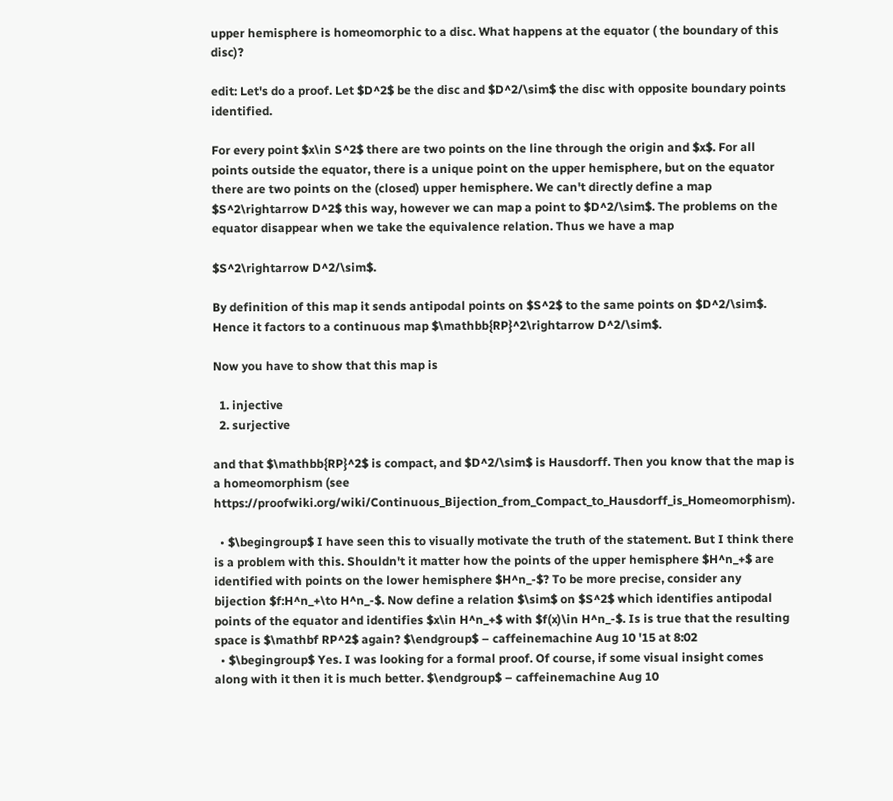upper hemisphere is homeomorphic to a disc. What happens at the equator ( the boundary of this disc)?

edit: Let's do a proof. Let $D^2$ be the disc and $D^2/\sim$ the disc with opposite boundary points identified.

For every point $x\in S^2$ there are two points on the line through the origin and $x$. For all points outside the equator, there is a unique point on the upper hemisphere, but on the equator there are two points on the (closed) upper hemisphere. We can't directly define a map $S^2\rightarrow D^2$ this way, however we can map a point to $D^2/\sim$. The problems on the equator disappear when we take the equivalence relation. Thus we have a map

$S^2\rightarrow D^2/\sim$.

By definition of this map it sends antipodal points on $S^2$ to the same points on $D^2/\sim$. Hence it factors to a continuous map $\mathbb{RP}^2\rightarrow D^2/\sim$.

Now you have to show that this map is

  1. injective
  2. surjective

and that $\mathbb{RP}^2$ is compact, and $D^2/\sim$ is Hausdorff. Then you know that the map is a homeomorphism (see https://proofwiki.org/wiki/Continuous_Bijection_from_Compact_to_Hausdorff_is_Homeomorphism).

  • $\begingroup$ I have seen this to visually motivate the truth of the statement. But I think there is a problem with this. Shouldn't it matter how the points of the upper hemisphere $H^n_+$ are identified with points on the lower hemisphere $H^n_-$? To be more precise, consider any bijection $f:H^n_+\to H^n_-$. Now define a relation $\sim$ on $S^2$ which identifies antipodal points of the equator and identifies $x\in H^n_+$ with $f(x)\in H^n_-$. Is is true that the resulting space is $\mathbf RP^2$ again? $\endgroup$ – caffeinemachine Aug 10 '15 at 8:02
  • $\begingroup$ Yes. I was looking for a formal proof. Of course, if some visual insight comes along with it then it is much better. $\endgroup$ – caffeinemachine Aug 10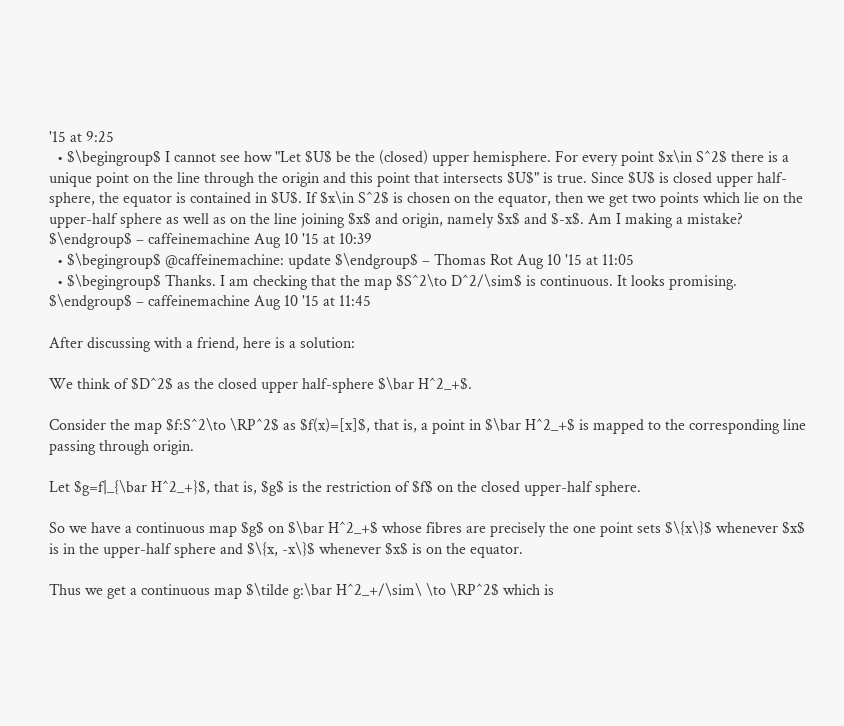'15 at 9:25
  • $\begingroup$ I cannot see how "Let $U$ be the (closed) upper hemisphere. For every point $x\in S^2$ there is a unique point on the line through the origin and this point that intersects $U$" is true. Since $U$ is closed upper half-sphere, the equator is contained in $U$. If $x\in S^2$ is chosen on the equator, then we get two points which lie on the upper-half sphere as well as on the line joining $x$ and origin, namely $x$ and $-x$. Am I making a mistake? $\endgroup$ – caffeinemachine Aug 10 '15 at 10:39
  • $\begingroup$ @caffeinemachine: update $\endgroup$ – Thomas Rot Aug 10 '15 at 11:05
  • $\begingroup$ Thanks. I am checking that the map $S^2\to D^2/\sim$ is continuous. It looks promising. $\endgroup$ – caffeinemachine Aug 10 '15 at 11:45

After discussing with a friend, here is a solution:

We think of $D^2$ as the closed upper half-sphere $\bar H^2_+$.

Consider the map $f:S^2\to \RP^2$ as $f(x)=[x]$, that is, a point in $\bar H^2_+$ is mapped to the corresponding line passing through origin.

Let $g=f|_{\bar H^2_+}$, that is, $g$ is the restriction of $f$ on the closed upper-half sphere.

So we have a continuous map $g$ on $\bar H^2_+$ whose fibres are precisely the one point sets $\{x\}$ whenever $x$ is in the upper-half sphere and $\{x, -x\}$ whenever $x$ is on the equator.

Thus we get a continuous map $\tilde g:\bar H^2_+/\sim\ \to \RP^2$ which is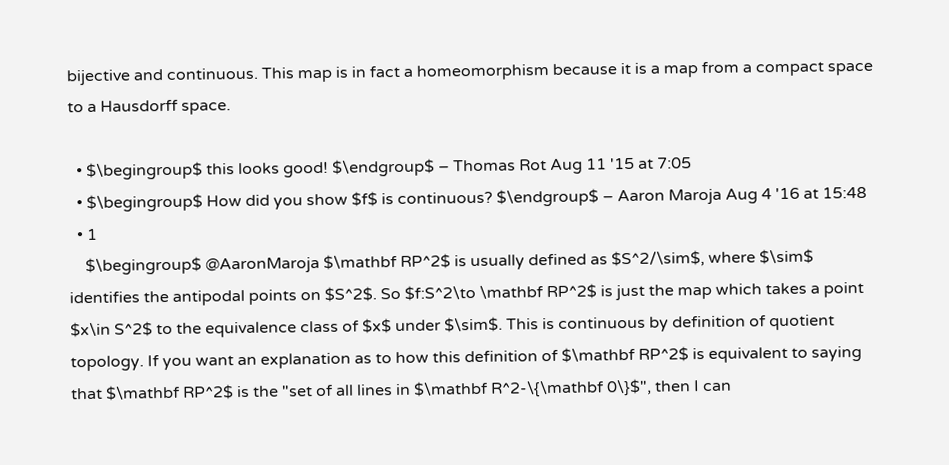bijective and continuous. This map is in fact a homeomorphism because it is a map from a compact space to a Hausdorff space.

  • $\begingroup$ this looks good! $\endgroup$ – Thomas Rot Aug 11 '15 at 7:05
  • $\begingroup$ How did you show $f$ is continuous? $\endgroup$ – Aaron Maroja Aug 4 '16 at 15:48
  • 1
    $\begingroup$ @AaronMaroja $\mathbf RP^2$ is usually defined as $S^2/\sim$, where $\sim$ identifies the antipodal points on $S^2$. So $f:S^2\to \mathbf RP^2$ is just the map which takes a point $x\in S^2$ to the equivalence class of $x$ under $\sim$. This is continuous by definition of quotient topology. If you want an explanation as to how this definition of $\mathbf RP^2$ is equivalent to saying that $\mathbf RP^2$ is the "set of all lines in $\mathbf R^2-\{\mathbf 0\}$", then I can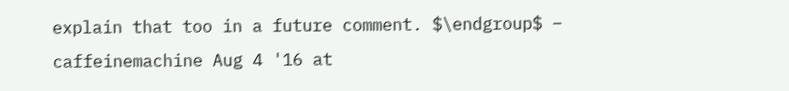explain that too in a future comment. $\endgroup$ – caffeinemachine Aug 4 '16 at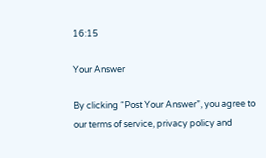16:15

Your Answer

By clicking “Post Your Answer”, you agree to our terms of service, privacy policy and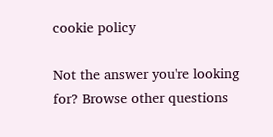cookie policy

Not the answer you're looking for? Browse other questions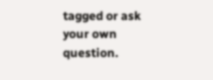tagged or ask your own question.